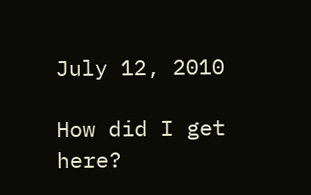July 12, 2010

How did I get here?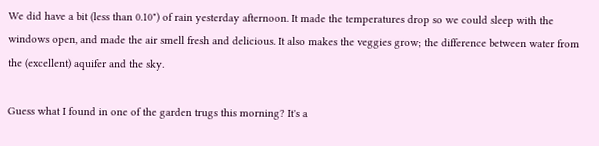We did have a bit (less than 0.10") of rain yesterday afternoon. It made the temperatures drop so we could sleep with the windows open, and made the air smell fresh and delicious. It also makes the veggies grow; the difference between water from the (excellent) aquifer and the sky.

Guess what I found in one of the garden trugs this morning? It's a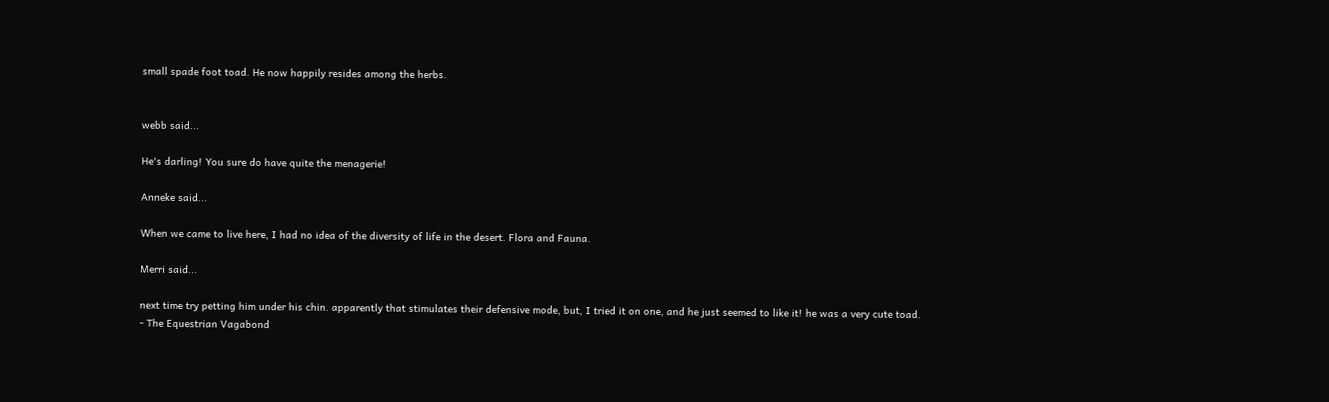small spade foot toad. He now happily resides among the herbs.


webb said...

He's darling! You sure do have quite the menagerie!

Anneke said...

When we came to live here, I had no idea of the diversity of life in the desert. Flora and Fauna.

Merri said...

next time try petting him under his chin. apparently that stimulates their defensive mode, but, I tried it on one, and he just seemed to like it! he was a very cute toad.
- The Equestrian Vagabond